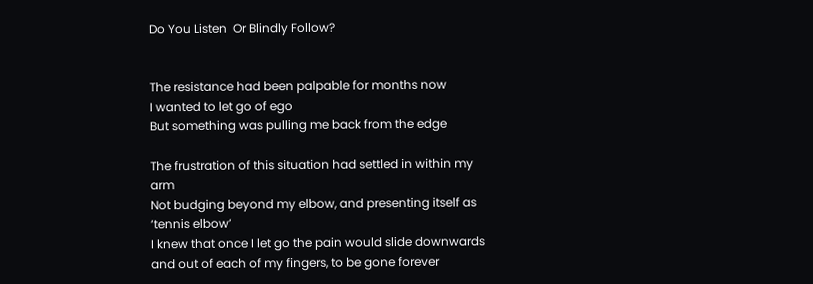Do You Listen  Or Blindly Follow?


The resistance had been palpable for months now
I wanted to let go of ego
But something was pulling me back from the edge

The frustration of this situation had settled in within my arm
Not budging beyond my elbow, and presenting itself as ‘tennis elbow’
I knew that once I let go the pain would slide downwards and out of each of my fingers, to be gone forever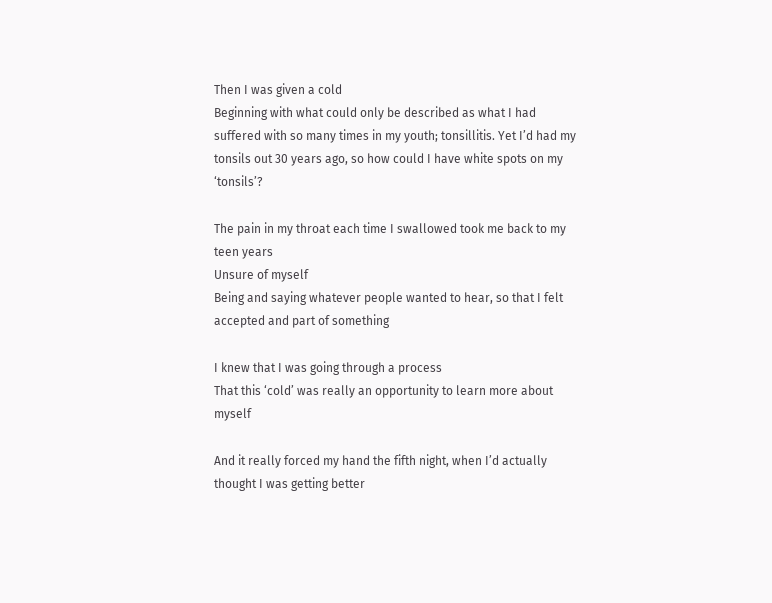Then I was given a cold
Beginning with what could only be described as what I had suffered with so many times in my youth; tonsillitis. Yet I’d had my tonsils out 30 years ago, so how could I have white spots on my ‘tonsils’?

The pain in my throat each time I swallowed took me back to my teen years
Unsure of myself
Being and saying whatever people wanted to hear, so that I felt accepted and part of something

I knew that I was going through a process
That this ‘cold’ was really an opportunity to learn more about myself

And it really forced my hand the fifth night, when I’d actually thought I was getting better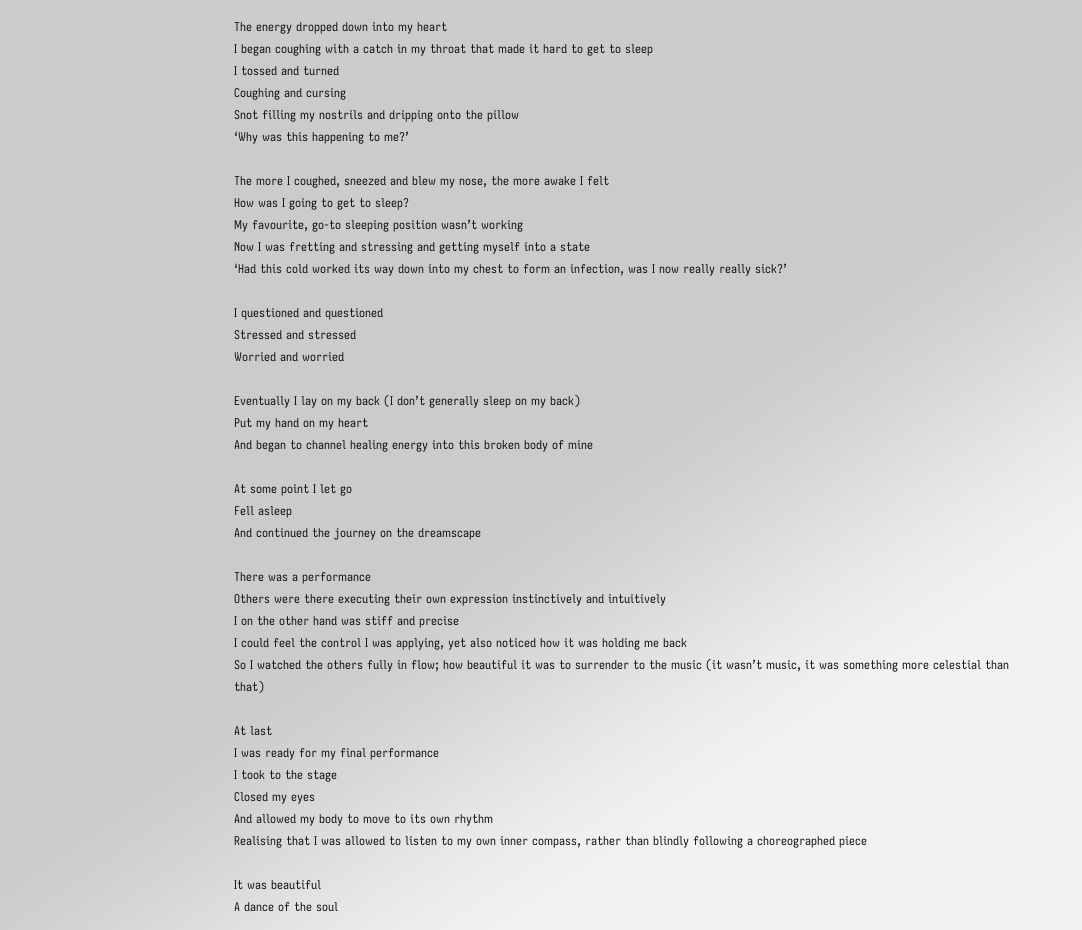The energy dropped down into my heart
I began coughing with a catch in my throat that made it hard to get to sleep
I tossed and turned
Coughing and cursing
Snot filling my nostrils and dripping onto the pillow
‘Why was this happening to me?’

The more I coughed, sneezed and blew my nose, the more awake I felt
How was I going to get to sleep?
My favourite, go-to sleeping position wasn’t working
Now I was fretting and stressing and getting myself into a state
‘Had this cold worked its way down into my chest to form an infection, was I now really really sick?’

I questioned and questioned
Stressed and stressed
Worried and worried

Eventually I lay on my back (I don’t generally sleep on my back)
Put my hand on my heart
And began to channel healing energy into this broken body of mine

At some point I let go
Fell asleep
And continued the journey on the dreamscape

There was a performance
Others were there executing their own expression instinctively and intuitively
I on the other hand was stiff and precise
I could feel the control I was applying, yet also noticed how it was holding me back
So I watched the others fully in flow; how beautiful it was to surrender to the music (it wasn’t music, it was something more celestial than that)

At last
I was ready for my final performance
I took to the stage
Closed my eyes
And allowed my body to move to its own rhythm
Realising that I was allowed to listen to my own inner compass, rather than blindly following a choreographed piece

It was beautiful
A dance of the soul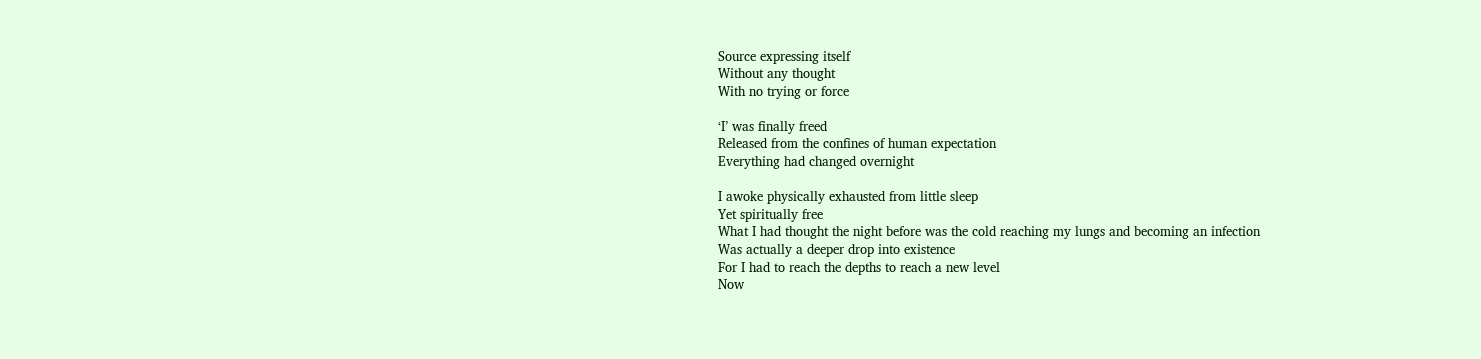Source expressing itself
Without any thought
With no trying or force

‘I’ was finally freed
Released from the confines of human expectation
Everything had changed overnight

I awoke physically exhausted from little sleep
Yet spiritually free
What I had thought the night before was the cold reaching my lungs and becoming an infection
Was actually a deeper drop into existence
For I had to reach the depths to reach a new level
Now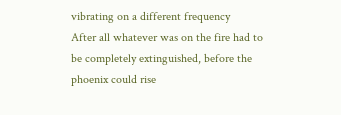vibrating on a different frequency
After all whatever was on the fire had to be completely extinguished, before the phoenix could rise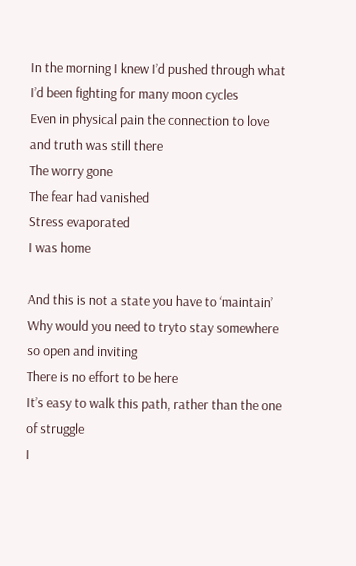In the morning I knew I’d pushed through what I’d been fighting for many moon cycles
Even in physical pain the connection to love and truth was still there
The worry gone
The fear had vanished
Stress evaporated
I was home

And this is not a state you have to ‘maintain’
Why would you need to tryto stay somewhere so open and inviting
There is no effort to be here
It’s easy to walk this path, rather than the one of struggle
I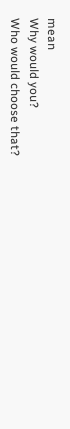mean
Why would you?
Who would choose that?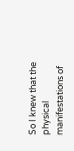So I knew that the physical manifestations of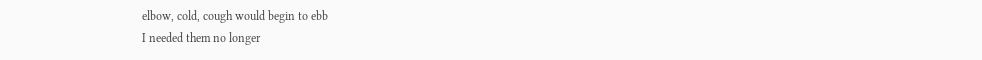elbow, cold, cough would begin to ebb
I needed them no longer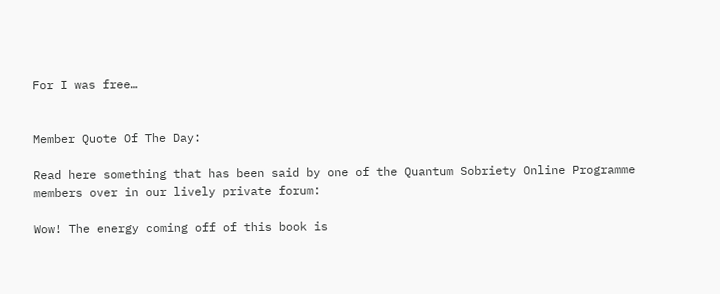For I was free…


Member Quote Of The Day:

Read here something that has been said by one of the Quantum Sobriety Online Programme members over in our lively private forum:

Wow! The energy coming off of this book is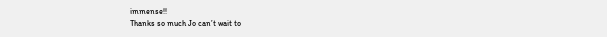immense!!
Thanks so much Jo can’t wait to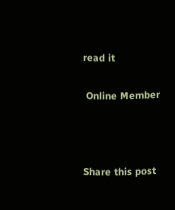read it

 Online Member



Share this post